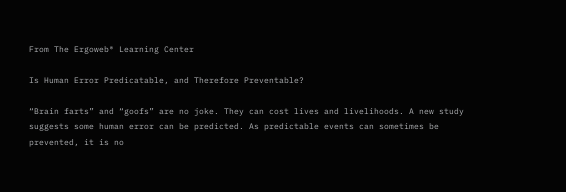From The Ergoweb® Learning Center

Is Human Error Predicatable, and Therefore Preventable?

“Brain farts” and “goofs” are no joke. They can cost lives and livelihoods. A new study suggests some human error can be predicted. As predictable events can sometimes be prevented, it is no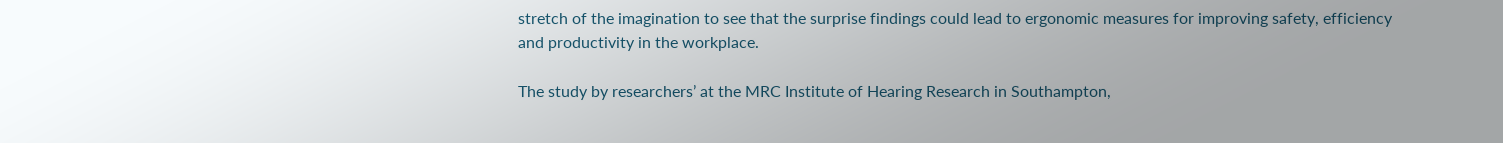stretch of the imagination to see that the surprise findings could lead to ergonomic measures for improving safety, efficiency and productivity in the workplace.

The study by researchers’ at the MRC Institute of Hearing Research in Southampton,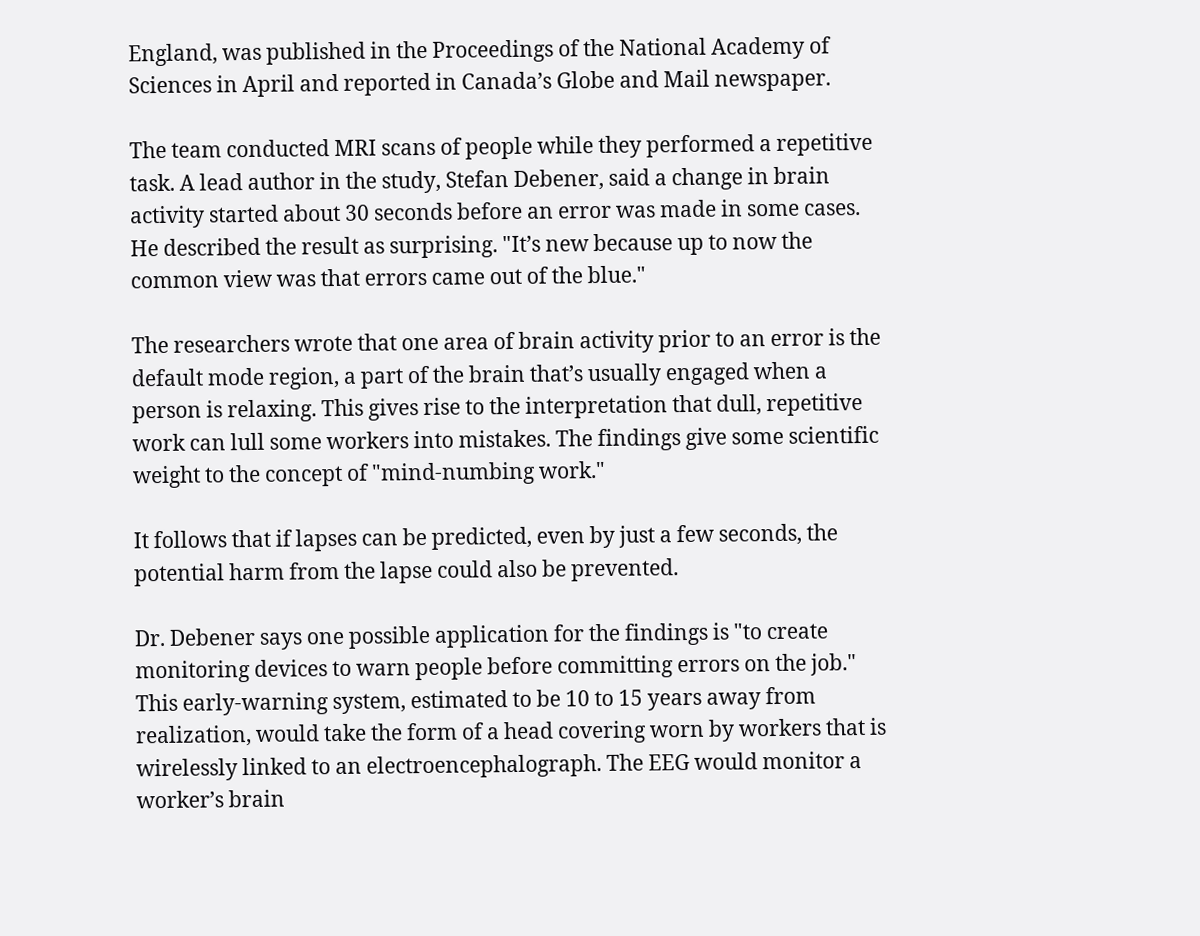England, was published in the Proceedings of the National Academy of Sciences in April and reported in Canada’s Globe and Mail newspaper.

The team conducted MRI scans of people while they performed a repetitive task. A lead author in the study, Stefan Debener, said a change in brain activity started about 30 seconds before an error was made in some cases. He described the result as surprising. "It’s new because up to now the common view was that errors came out of the blue."

The researchers wrote that one area of brain activity prior to an error is the default mode region, a part of the brain that’s usually engaged when a person is relaxing. This gives rise to the interpretation that dull, repetitive work can lull some workers into mistakes. The findings give some scientific weight to the concept of "mind-numbing work."

It follows that if lapses can be predicted, even by just a few seconds, the potential harm from the lapse could also be prevented.

Dr. Debener says one possible application for the findings is "to create monitoring devices to warn people before committing errors on the job." This early-warning system, estimated to be 10 to 15 years away from realization, would take the form of a head covering worn by workers that is wirelessly linked to an electroencephalograph. The EEG would monitor a worker’s brain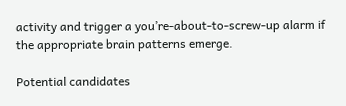activity and trigger a you’re-about-to-screw-up alarm if the appropriate brain patterns emerge.

Potential candidates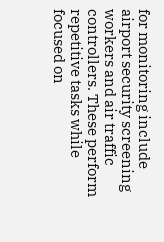for monitoring include airport security screening workers and air traffic controllers. These perform repetitive tasks while focused on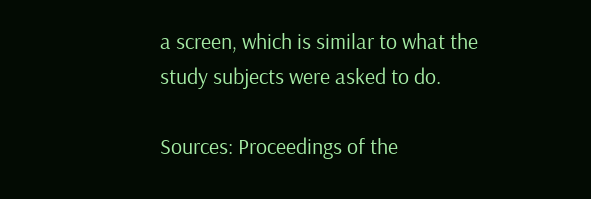a screen, which is similar to what the study subjects were asked to do.

Sources: Proceedings of the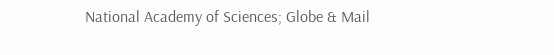National Academy of Sciences; Globe & Mail